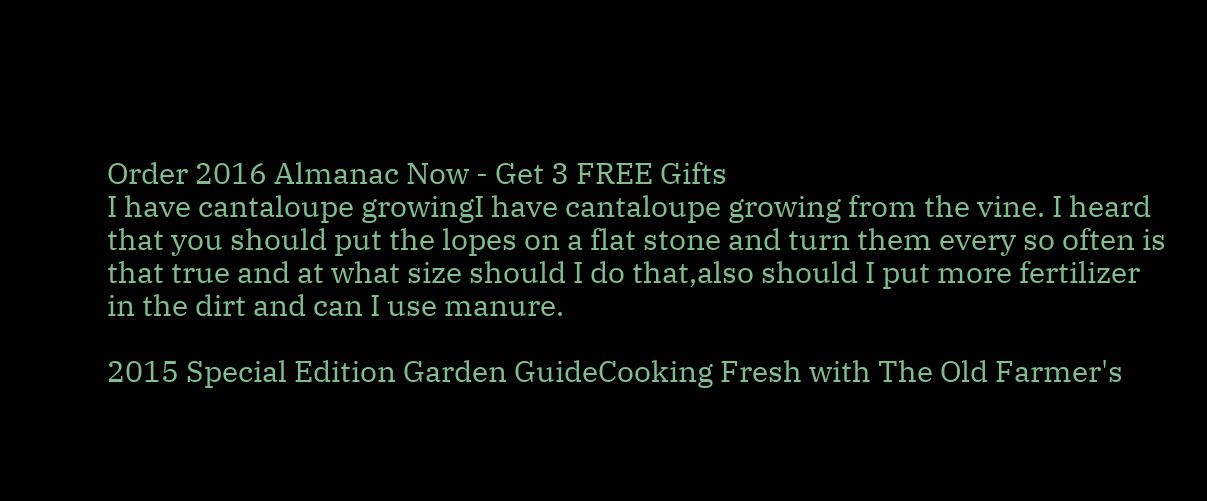Order 2016 Almanac Now - Get 3 FREE Gifts
I have cantaloupe growingI have cantaloupe growing from the vine. I heard that you should put the lopes on a flat stone and turn them every so often is that true and at what size should I do that,also should I put more fertilizer in the dirt and can I use manure.

2015 Special Edition Garden GuideCooking Fresh with The Old Farmer's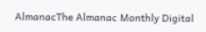AlmanacThe Almanac Monthly Digital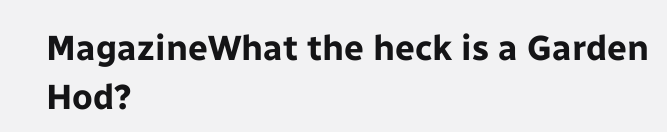MagazineWhat the heck is a Garden Hod?